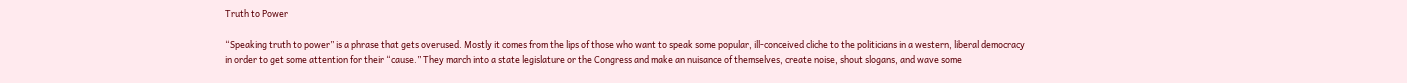Truth to Power

“Speaking truth to power” is a phrase that gets overused. Mostly it comes from the lips of those who want to speak some popular, ill-conceived cliche to the politicians in a western, liberal democracy in order to get some attention for their “cause.” They march into a state legislature or the Congress and make an nuisance of themselves, create noise, shout slogans, and wave some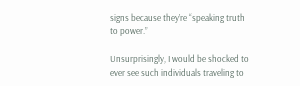signs because they’re “speaking truth to power.”

Unsurprisingly, I would be shocked to ever see such individuals traveling to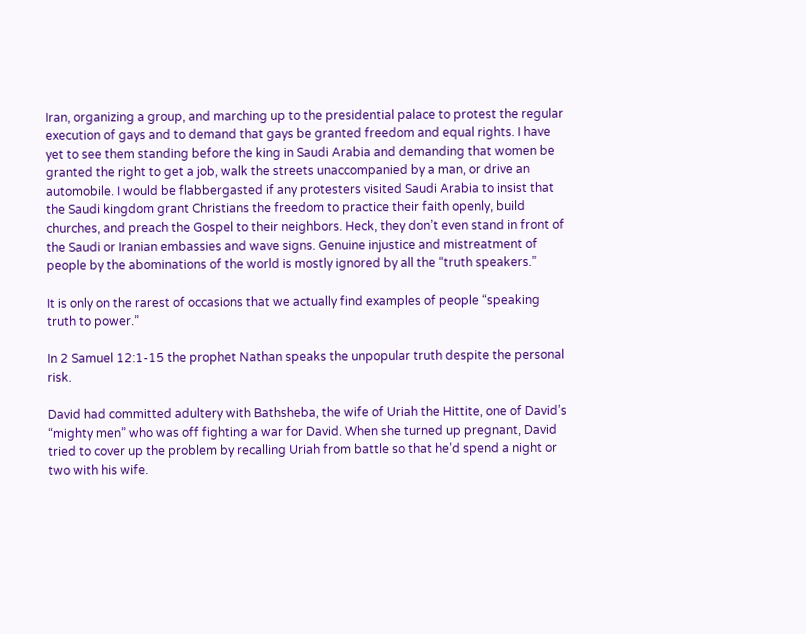Iran, organizing a group, and marching up to the presidential palace to protest the regular execution of gays and to demand that gays be granted freedom and equal rights. I have yet to see them standing before the king in Saudi Arabia and demanding that women be granted the right to get a job, walk the streets unaccompanied by a man, or drive an automobile. I would be flabbergasted if any protesters visited Saudi Arabia to insist that the Saudi kingdom grant Christians the freedom to practice their faith openly, build churches, and preach the Gospel to their neighbors. Heck, they don’t even stand in front of the Saudi or Iranian embassies and wave signs. Genuine injustice and mistreatment of people by the abominations of the world is mostly ignored by all the “truth speakers.”

It is only on the rarest of occasions that we actually find examples of people “speaking truth to power.”

In 2 Samuel 12:1-15 the prophet Nathan speaks the unpopular truth despite the personal risk.

David had committed adultery with Bathsheba, the wife of Uriah the Hittite, one of David’s “mighty men” who was off fighting a war for David. When she turned up pregnant, David tried to cover up the problem by recalling Uriah from battle so that he’d spend a night or two with his wife.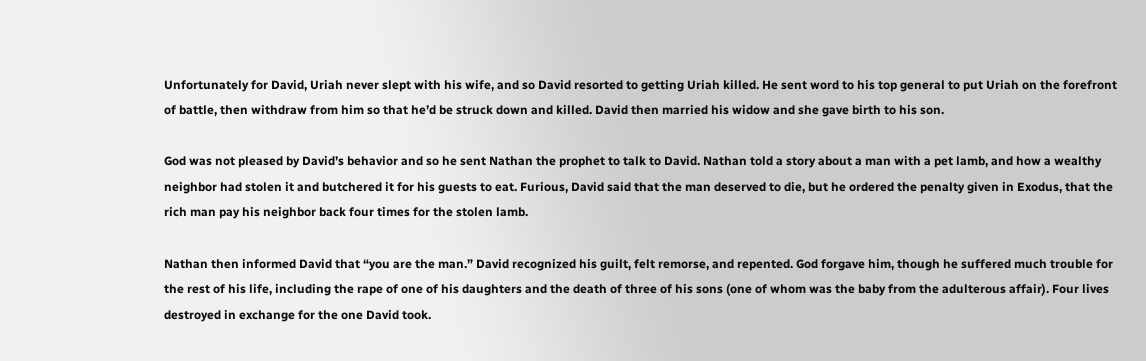Unfortunately for David, Uriah never slept with his wife, and so David resorted to getting Uriah killed. He sent word to his top general to put Uriah on the forefront of battle, then withdraw from him so that he’d be struck down and killed. David then married his widow and she gave birth to his son.

God was not pleased by David’s behavior and so he sent Nathan the prophet to talk to David. Nathan told a story about a man with a pet lamb, and how a wealthy neighbor had stolen it and butchered it for his guests to eat. Furious, David said that the man deserved to die, but he ordered the penalty given in Exodus, that the rich man pay his neighbor back four times for the stolen lamb.

Nathan then informed David that “you are the man.” David recognized his guilt, felt remorse, and repented. God forgave him, though he suffered much trouble for the rest of his life, including the rape of one of his daughters and the death of three of his sons (one of whom was the baby from the adulterous affair). Four lives destroyed in exchange for the one David took.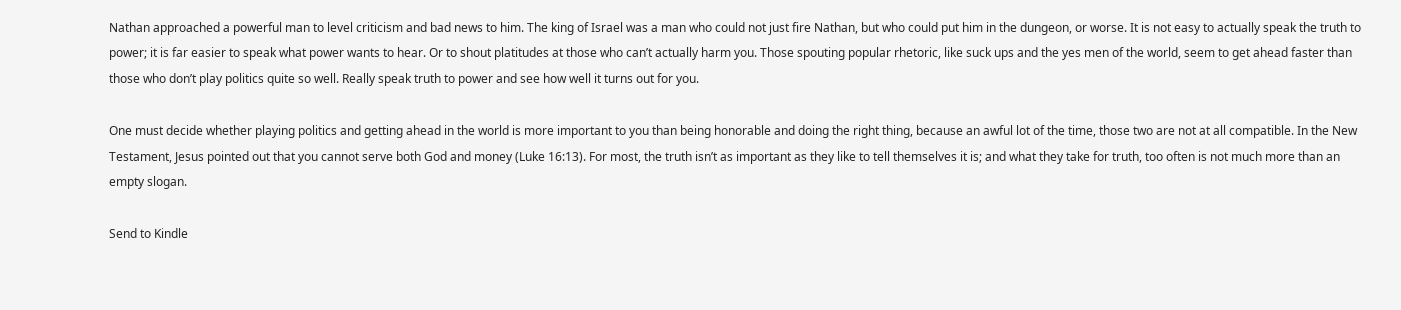Nathan approached a powerful man to level criticism and bad news to him. The king of Israel was a man who could not just fire Nathan, but who could put him in the dungeon, or worse. It is not easy to actually speak the truth to power; it is far easier to speak what power wants to hear. Or to shout platitudes at those who can’t actually harm you. Those spouting popular rhetoric, like suck ups and the yes men of the world, seem to get ahead faster than those who don’t play politics quite so well. Really speak truth to power and see how well it turns out for you.

One must decide whether playing politics and getting ahead in the world is more important to you than being honorable and doing the right thing, because an awful lot of the time, those two are not at all compatible. In the New Testament, Jesus pointed out that you cannot serve both God and money (Luke 16:13). For most, the truth isn’t as important as they like to tell themselves it is; and what they take for truth, too often is not much more than an empty slogan.

Send to Kindle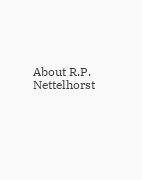About R.P. Nettelhorst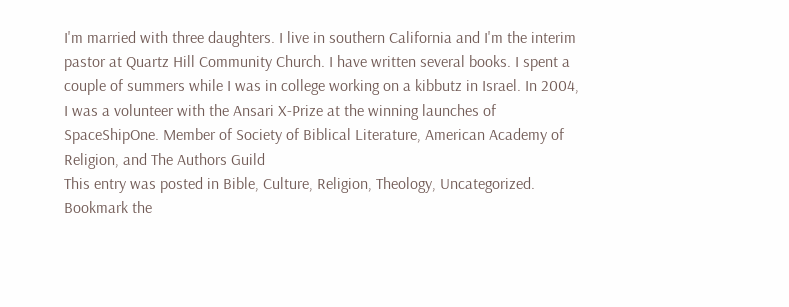I'm married with three daughters. I live in southern California and I'm the interim pastor at Quartz Hill Community Church. I have written several books. I spent a couple of summers while I was in college working on a kibbutz in Israel. In 2004, I was a volunteer with the Ansari X-Prize at the winning launches of SpaceShipOne. Member of Society of Biblical Literature, American Academy of Religion, and The Authors Guild
This entry was posted in Bible, Culture, Religion, Theology, Uncategorized. Bookmark the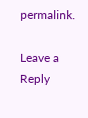permalink.

Leave a Reply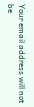Your email address will not be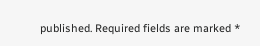published. Required fields are marked *